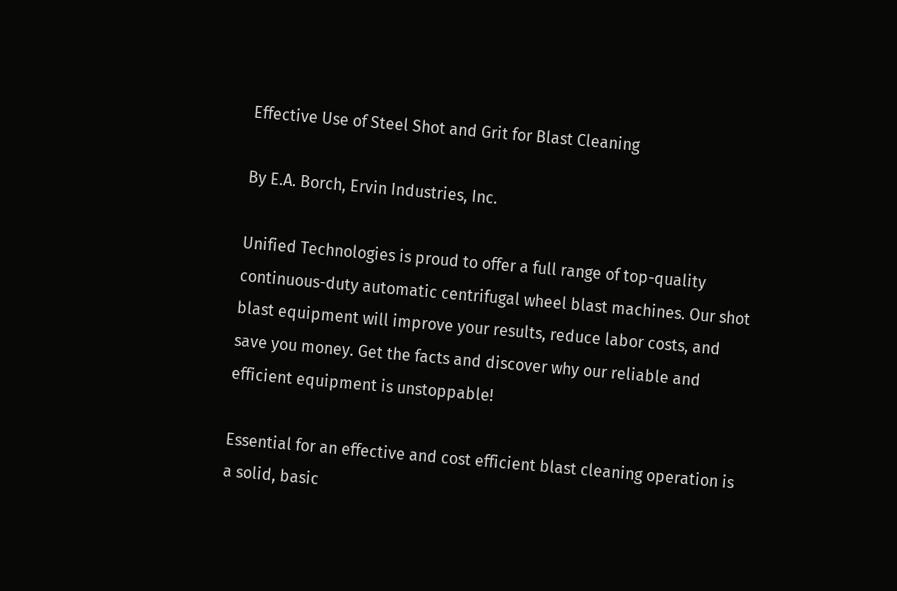Effective Use of Steel Shot and Grit for Blast Cleaning

By E.A. Borch, Ervin Industries, Inc.

Unified Technologies is proud to offer a full range of top-quality continuous-duty automatic centrifugal wheel blast machines. Our shot blast equipment will improve your results, reduce labor costs, and save you money. Get the facts and discover why our reliable and efficient equipment is unstoppable!

Essential for an effective and cost efficient blast cleaning operation is a solid, basic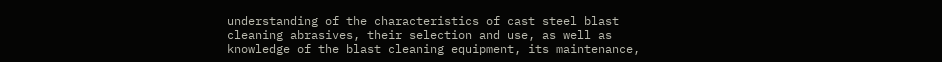understanding of the characteristics of cast steel blast cleaning abrasives, their selection and use, as well as knowledge of the blast cleaning equipment, its maintenance,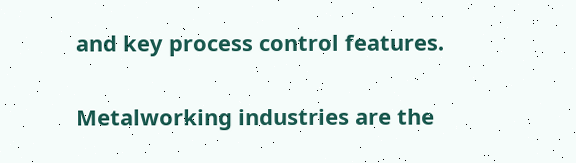and key process control features.

Metalworking industries are the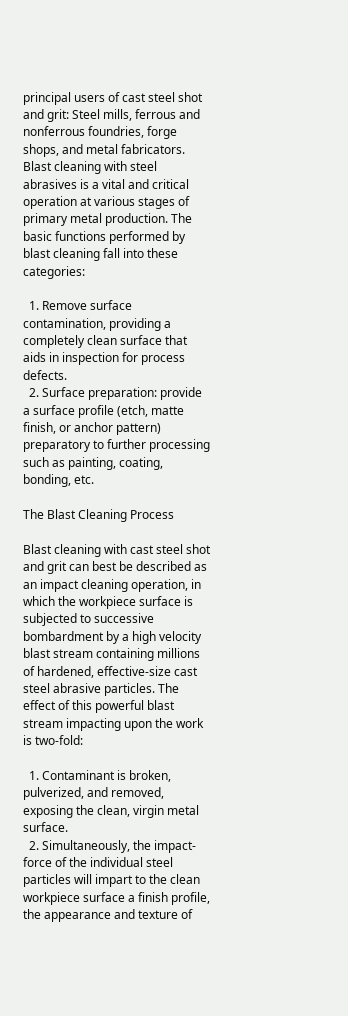principal users of cast steel shot and grit: Steel mills, ferrous and nonferrous foundries, forge shops, and metal fabricators. Blast cleaning with steel abrasives is a vital and critical operation at various stages of primary metal production. The basic functions performed by blast cleaning fall into these categories:

  1. Remove surface contamination, providing a completely clean surface that aids in inspection for process defects.
  2. Surface preparation: provide a surface profile (etch, matte finish, or anchor pattern) preparatory to further processing such as painting, coating, bonding, etc.

The Blast Cleaning Process

Blast cleaning with cast steel shot and grit can best be described as an impact cleaning operation, in which the workpiece surface is subjected to successive bombardment by a high velocity blast stream containing millions of hardened, effective-size cast steel abrasive particles. The effect of this powerful blast stream impacting upon the work is two-fold:

  1. Contaminant is broken, pulverized, and removed, exposing the clean, virgin metal surface.
  2. Simultaneously, the impact-force of the individual steel particles will impart to the clean workpiece surface a finish profile, the appearance and texture of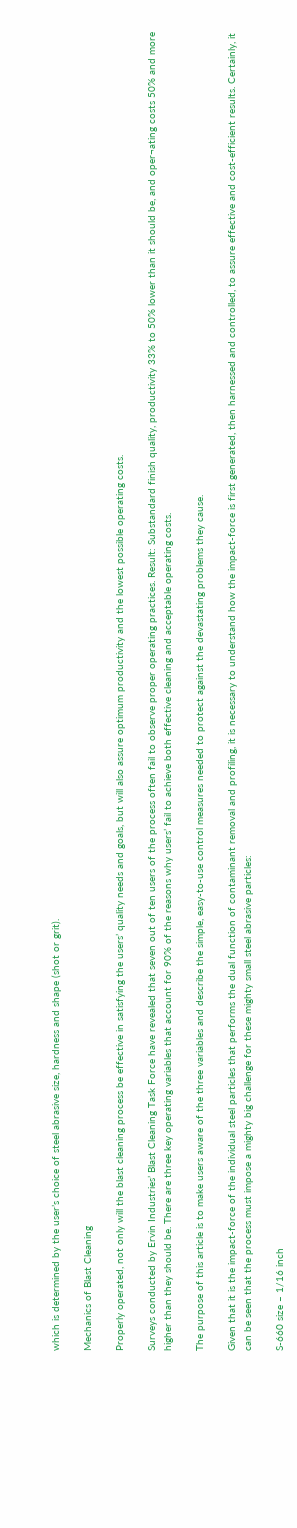which is determined by the user’s choice of steel abrasive size, hardness and shape (shot or grit).

Mechanics of Blast Cleaning

Properly operated, not only will the blast cleaning process be effective in satisfying the users’ quality needs and goals, but will also assure optimum productivity and the lowest possible operating costs.

Surveys conducted by Ervin Industries’ Blast Cleaning Task Force have revealed that seven out of ten users of the process often fail to observe proper operating practices. Result: Substandard finish quality, productivity 33% to 50% lower than it should be, and oper¬ating costs 50% and more higher than they should be. There are three key operating variables that account for 90% of the reasons why users’ fail to achieve both effective cleaning and acceptable operating costs.

The purpose of this article is to make users aware of the three variables and describe the simple, easy-to-use control measures needed to protect against the devastating problems they cause.

Given that it is the impact-force of the individual steel particles that performs the dual function of contaminant removal and profiling, it is necessary to understand how the impact-force is first generated, then harnessed and controlled, to assure effective and cost-efficient results. Certainly, it can be seen that the process must impose a mighty big challenge for these mighty small steel abrasive particles:

S-660 size – 1/16 inch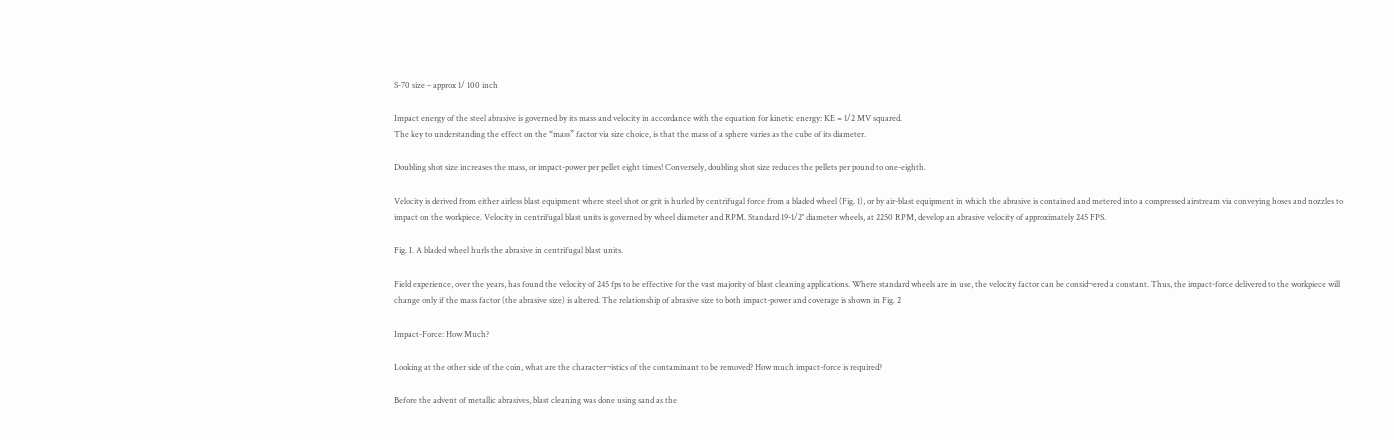S-70 size – approx 1/ 100 inch

Impact energy of the steel abrasive is governed by its mass and velocity in accordance with the equation for kinetic energy: KE = 1/2 MV squared.
The key to understanding the effect on the “mass” factor via size choice, is that the mass of a sphere varies as the cube of its diameter.

Doubling shot size increases the mass, or impact-power per pellet eight times! Conversely, doubling shot size reduces the pellets per pound to one-eighth.

Velocity is derived from either airless blast equipment where steel shot or grit is hurled by centrifugal force from a bladed wheel (Fig. 1), or by air-blast equipment in which the abrasive is contained and metered into a compressed airstream via conveying hoses and nozzles to impact on the workpiece. Velocity in centrifugal blast units is governed by wheel diameter and RPM. Standard 19-1/2″ diameter wheels, at 2250 RPM, develop an abrasive velocity of approximately 245 FPS.

Fig. I. A bladed wheel hurls the abrasive in centrifugal blast units.

Field experience, over the years, has found the velocity of 245 fps to be effective for the vast majority of blast cleaning applications. Where standard wheels are in use, the velocity factor can be consid¬ered a constant. Thus, the impact-force delivered to the workpiece will change only if the mass factor (the abrasive size) is altered. The relationship of abrasive size to both impact-power and coverage is shown in Fig. 2

Impact-Force: How Much?

Looking at the other side of the coin, what are the character¬istics of the contaminant to be removed? How much impact-force is required?

Before the advent of metallic abrasives, blast cleaning was done using sand as the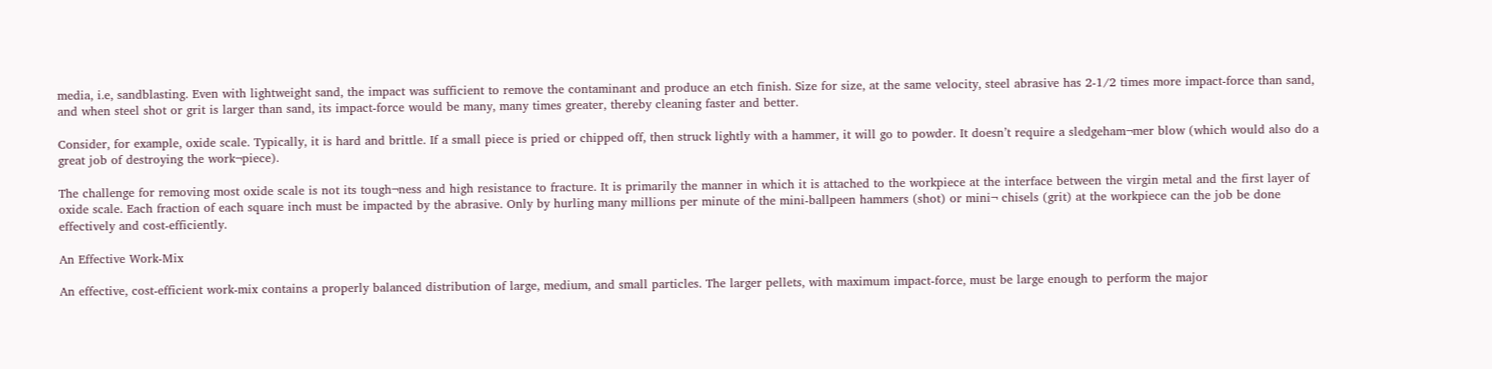media, i.e, sandblasting. Even with lightweight sand, the impact was sufficient to remove the contaminant and produce an etch finish. Size for size, at the same velocity, steel abrasive has 2-1/2 times more impact-force than sand, and when steel shot or grit is larger than sand, its impact-force would be many, many times greater, thereby cleaning faster and better.

Consider, for example, oxide scale. Typically, it is hard and brittle. If a small piece is pried or chipped off, then struck lightly with a hammer, it will go to powder. It doesn’t require a sledgeham¬mer blow (which would also do a great job of destroying the work¬piece).

The challenge for removing most oxide scale is not its tough¬ness and high resistance to fracture. It is primarily the manner in which it is attached to the workpiece at the interface between the virgin metal and the first layer of oxide scale. Each fraction of each square inch must be impacted by the abrasive. Only by hurling many millions per minute of the mini-ballpeen hammers (shot) or mini¬ chisels (grit) at the workpiece can the job be done effectively and cost-efficiently.

An Effective Work-Mix

An effective, cost-efficient work-mix contains a properly balanced distribution of large, medium, and small particles. The larger pellets, with maximum impact-force, must be large enough to perform the major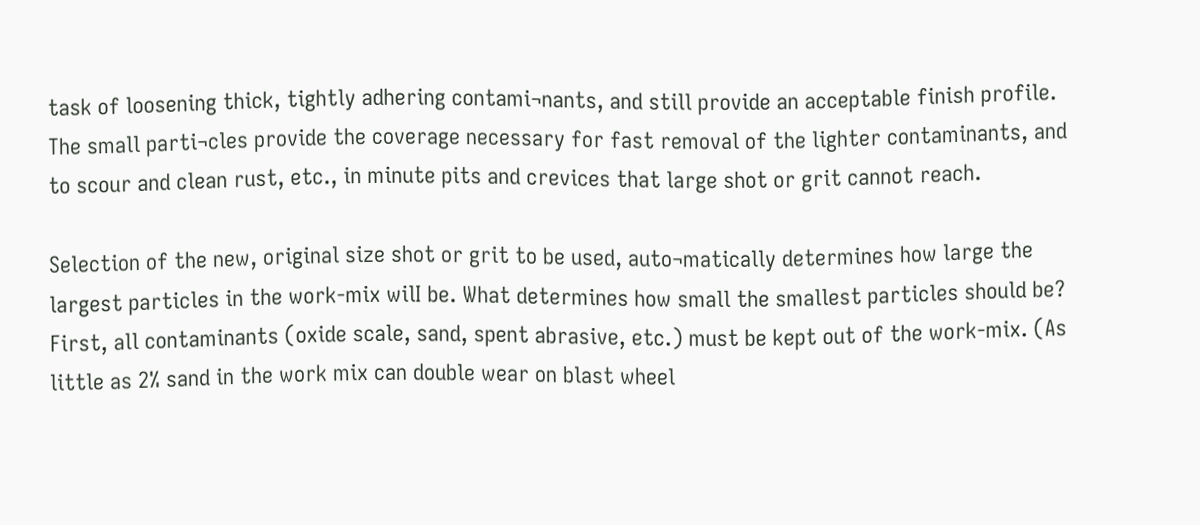task of loosening thick, tightly adhering contami¬nants, and still provide an acceptable finish profile. The small parti¬cles provide the coverage necessary for fast removal of the lighter contaminants, and to scour and clean rust, etc., in minute pits and crevices that large shot or grit cannot reach.

Selection of the new, original size shot or grit to be used, auto¬matically determines how large the largest particles in the work-mix wilI be. What determines how small the smallest particles should be? First, all contaminants (oxide scale, sand, spent abrasive, etc.) must be kept out of the work-mix. (As little as 2% sand in the work mix can double wear on blast wheel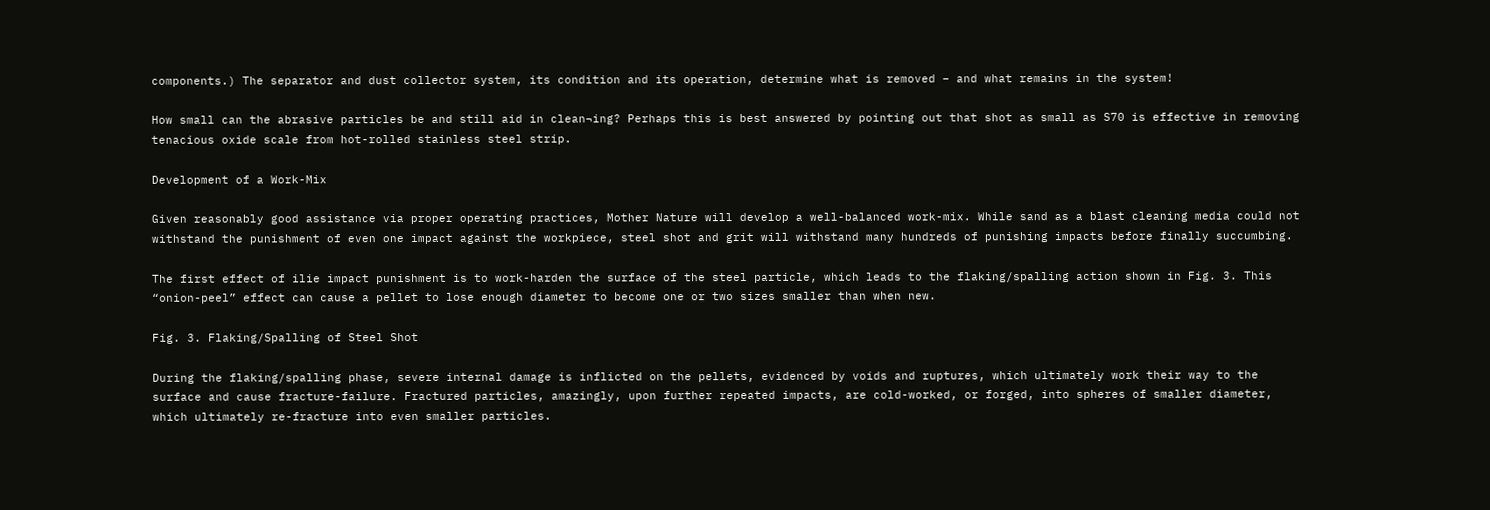components.) The separator and dust collector system, its condition and its operation, determine what is removed – and what remains in the system!

How small can the abrasive particles be and still aid in clean¬ing? Perhaps this is best answered by pointing out that shot as small as S70 is effective in removing tenacious oxide scale from hot-rolled stainless steel strip.

Development of a Work-Mix

Given reasonably good assistance via proper operating practices, Mother Nature will develop a well-balanced work-mix. While sand as a blast cleaning media could not withstand the punishment of even one impact against the workpiece, steel shot and grit will withstand many hundreds of punishing impacts before finally succumbing.

The first effect of ilie impact punishment is to work-harden the surface of the steel particle, which leads to the flaking/spalling action shown in Fig. 3. This “onion-peel” effect can cause a pellet to lose enough diameter to become one or two sizes smaller than when new.

Fig. 3. Flaking/Spalling of Steel Shot

During the flaking/spalling phase, severe internal damage is inflicted on the pellets, evidenced by voids and ruptures, which ultimately work their way to the surface and cause fracture-failure. Fractured particles, amazingly, upon further repeated impacts, are cold-worked, or forged, into spheres of smaller diameter, which ultimately re-fracture into even smaller particles.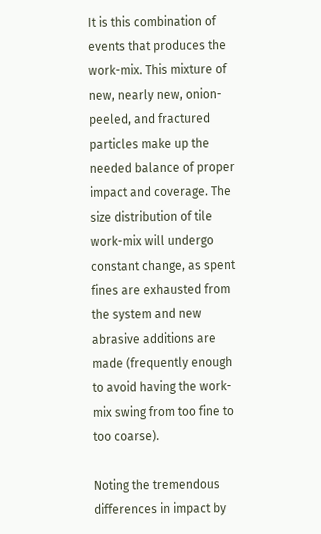It is this combination of events that produces the work-mix. This mixture of new, nearly new, onion-peeled, and fractured particles make up the needed balance of proper impact and coverage. The size distribution of tile work-mix will undergo constant change, as spent fines are exhausted from the system and new abrasive additions are made (frequently enough to avoid having the work-mix swing from too fine to too coarse).

Noting the tremendous differences in impact by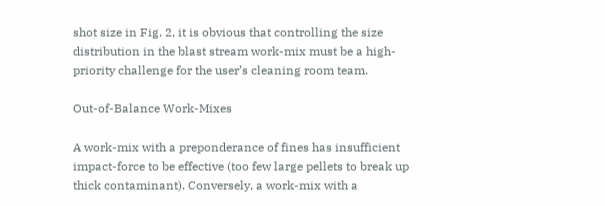shot size in Fig. 2, it is obvious that controlling the size distribution in the blast stream work-mix must be a high-priority challenge for the user’s cleaning room team.

Out-of-Balance Work-Mixes

A work-mix with a preponderance of fines has insufficient impact-force to be effective (too few large pellets to break up thick contaminant). Conversely, a work-mix with a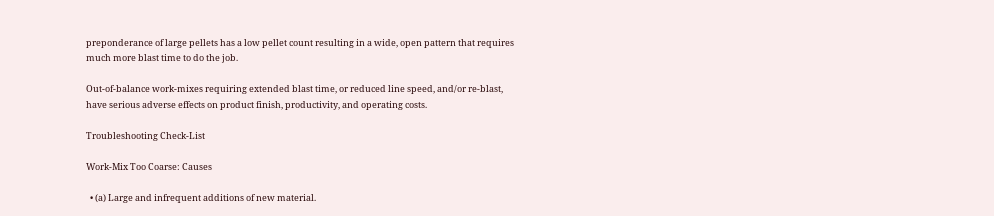preponderance of large pellets has a low pellet count resulting in a wide, open pattern that requires much more blast time to do the job.

Out-of-balance work-mixes requiring extended blast time, or reduced line speed, and/or re-blast, have serious adverse effects on product finish, productivity, and operating costs.

Troubleshooting Check-List

Work-Mix Too Coarse: Causes

  • (a) Large and infrequent additions of new material.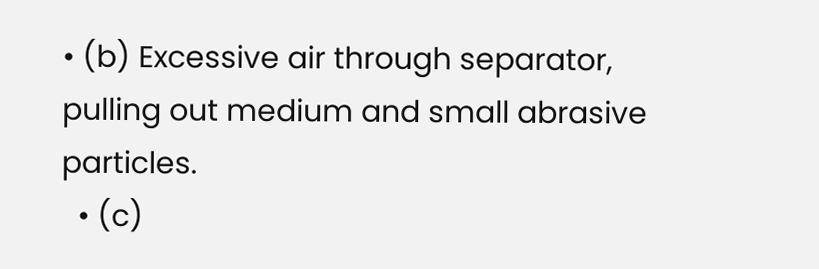• (b) Excessive air through separator, pulling out medium and small abrasive particles.
  • (c)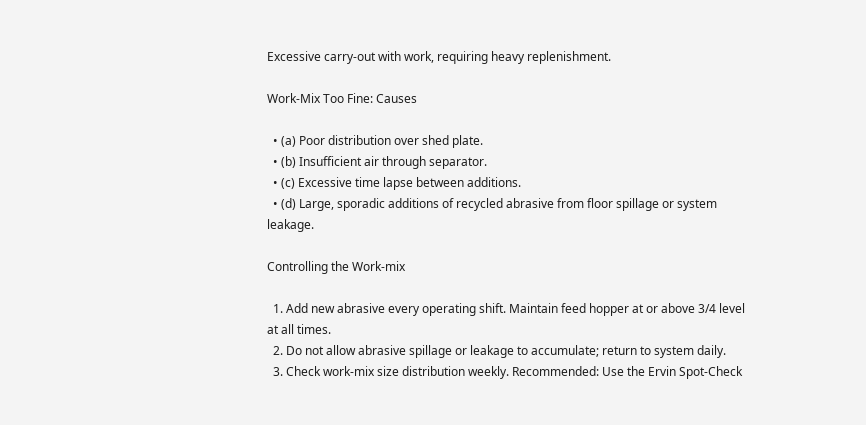Excessive carry-out with work, requiring heavy replenishment.

Work-Mix Too Fine: Causes

  • (a) Poor distribution over shed plate.
  • (b) Insufficient air through separator.
  • (c) Excessive time lapse between additions.
  • (d) Large, sporadic additions of recycled abrasive from floor spillage or system leakage.

Controlling the Work-mix

  1. Add new abrasive every operating shift. Maintain feed hopper at or above 3/4 level at all times.
  2. Do not allow abrasive spillage or leakage to accumulate; return to system daily.
  3. Check work-mix size distribution weekly. Recommended: Use the Ervin Spot-Check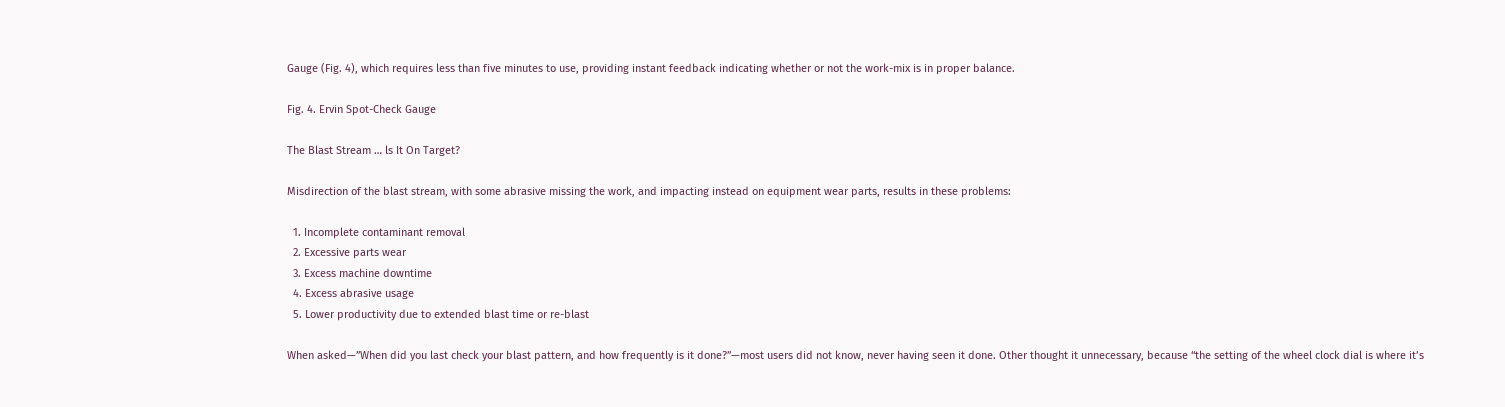Gauge (Fig. 4), which requires less than five minutes to use, providing instant feedback indicating whether or not the work-mix is in proper balance.

Fig. 4. Ervin Spot-Check Gauge

The Blast Stream … ls It On Target?

Misdirection of the blast stream, with some abrasive missing the work, and impacting instead on equipment wear parts, results in these problems:

  1. Incomplete contaminant removal
  2. Excessive parts wear
  3. Excess machine downtime
  4. Excess abrasive usage
  5. Lower productivity due to extended blast time or re-blast

When asked—”When did you last check your blast pattern, and how frequently is it done?”—most users did not know, never having seen it done. Other thought it unnecessary, because “the setting of the wheel clock dial is where it’s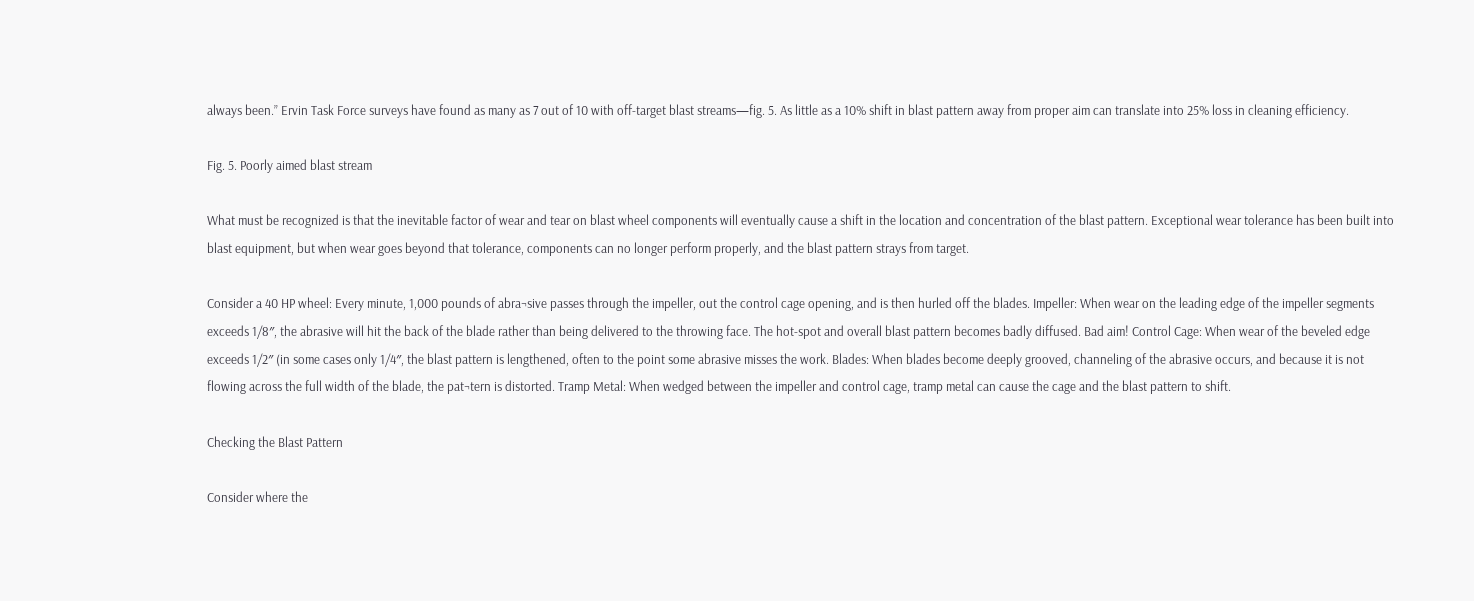always been.” Ervin Task Force surveys have found as many as 7 out of 10 with off-target blast streams—fig. 5. As little as a 10% shift in blast pattern away from proper aim can translate into 25% loss in cleaning efficiency.

Fig. 5. Poorly aimed blast stream

What must be recognized is that the inevitable factor of wear and tear on blast wheel components will eventually cause a shift in the location and concentration of the blast pattern. Exceptional wear tolerance has been built into blast equipment, but when wear goes beyond that tolerance, components can no longer perform properly, and the blast pattern strays from target.

Consider a 40 HP wheel: Every minute, 1,000 pounds of abra¬sive passes through the impeller, out the control cage opening, and is then hurled off the blades. Impeller: When wear on the leading edge of the impeller segments exceeds 1/8″, the abrasive will hit the back of the blade rather than being delivered to the throwing face. The hot-spot and overall blast pattern becomes badly diffused. Bad aim! Control Cage: When wear of the beveled edge exceeds 1/2″ (in some cases only 1/4″, the blast pattern is lengthened, often to the point some abrasive misses the work. Blades: When blades become deeply grooved, channeling of the abrasive occurs, and because it is not flowing across the full width of the blade, the pat¬tern is distorted. Tramp Metal: When wedged between the impeller and control cage, tramp metal can cause the cage and the blast pattern to shift.

Checking the Blast Pattern

Consider where the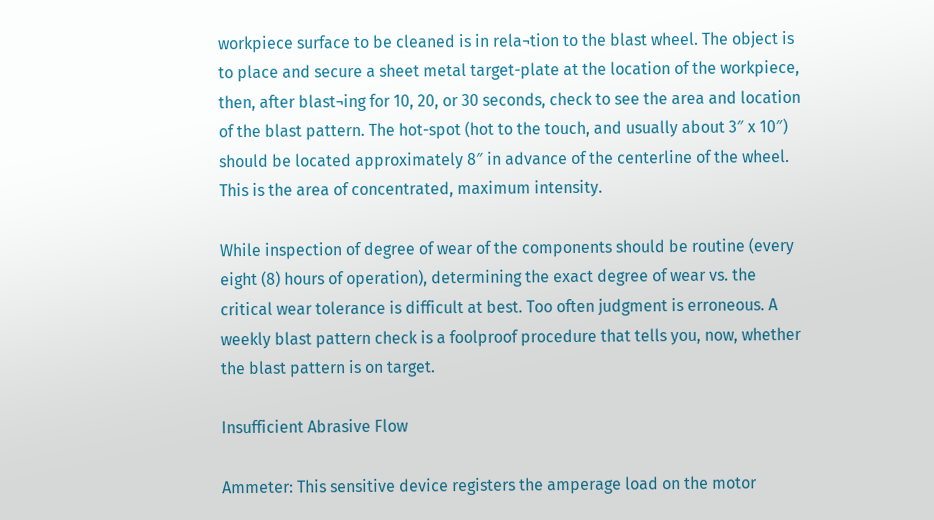workpiece surface to be cleaned is in rela¬tion to the blast wheel. The object is to place and secure a sheet metal target-plate at the location of the workpiece, then, after blast¬ing for 10, 20, or 30 seconds, check to see the area and location of the blast pattern. The hot-spot (hot to the touch, and usually about 3″ x 10″) should be located approximately 8″ in advance of the centerline of the wheel. This is the area of concentrated, maximum intensity.

While inspection of degree of wear of the components should be routine (every eight (8) hours of operation), determining the exact degree of wear vs. the critical wear tolerance is difficult at best. Too often judgment is erroneous. A weekly blast pattern check is a foolproof procedure that tells you, now, whether the blast pattern is on target.

Insufficient Abrasive Flow

Ammeter: This sensitive device registers the amperage load on the motor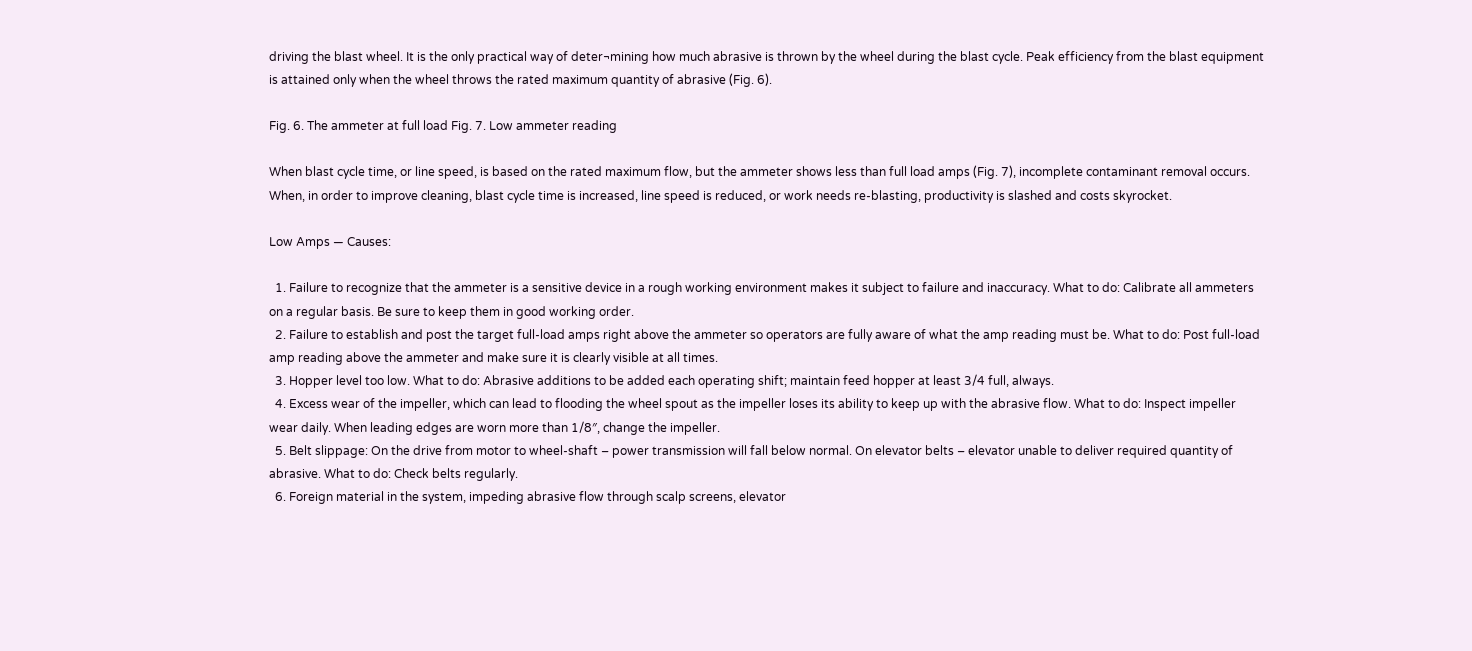driving the blast wheel. It is the only practical way of deter¬mining how much abrasive is thrown by the wheel during the blast cycle. Peak efficiency from the blast equipment is attained only when the wheel throws the rated maximum quantity of abrasive (Fig. 6).

Fig. 6. The ammeter at full load Fig. 7. Low ammeter reading

When blast cycle time, or line speed, is based on the rated maximum flow, but the ammeter shows less than full load amps (Fig. 7), incomplete contaminant removal occurs. When, in order to improve cleaning, blast cycle time is increased, line speed is reduced, or work needs re-blasting, productivity is slashed and costs skyrocket.

Low Amps — Causes:

  1. Failure to recognize that the ammeter is a sensitive device in a rough working environment makes it subject to failure and inaccuracy. What to do: Calibrate all ammeters on a regular basis. Be sure to keep them in good working order.
  2. Failure to establish and post the target full-load amps right above the ammeter so operators are fully aware of what the amp reading must be. What to do: Post full-load amp reading above the ammeter and make sure it is clearly visible at all times.
  3. Hopper level too low. What to do: Abrasive additions to be added each operating shift; maintain feed hopper at least 3/4 full, always.
  4. Excess wear of the impeller, which can lead to flooding the wheel spout as the impeller loses its ability to keep up with the abrasive flow. What to do: Inspect impeller wear daily. When leading edges are worn more than 1/8″, change the impeller.
  5. Belt slippage: On the drive from motor to wheel-shaft – power transmission will fall below normal. On elevator belts – elevator unable to deliver required quantity of abrasive. What to do: Check belts regularly.
  6. Foreign material in the system, impeding abrasive flow through scalp screens, elevator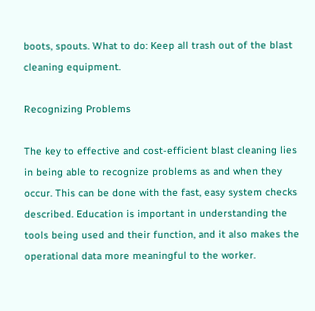boots, spouts. What to do: Keep all trash out of the blast cleaning equipment.

Recognizing Problems

The key to effective and cost-efficient blast cleaning lies in being able to recognize problems as and when they occur. This can be done with the fast, easy system checks described. Education is important in understanding the tools being used and their function, and it also makes the operational data more meaningful to the worker.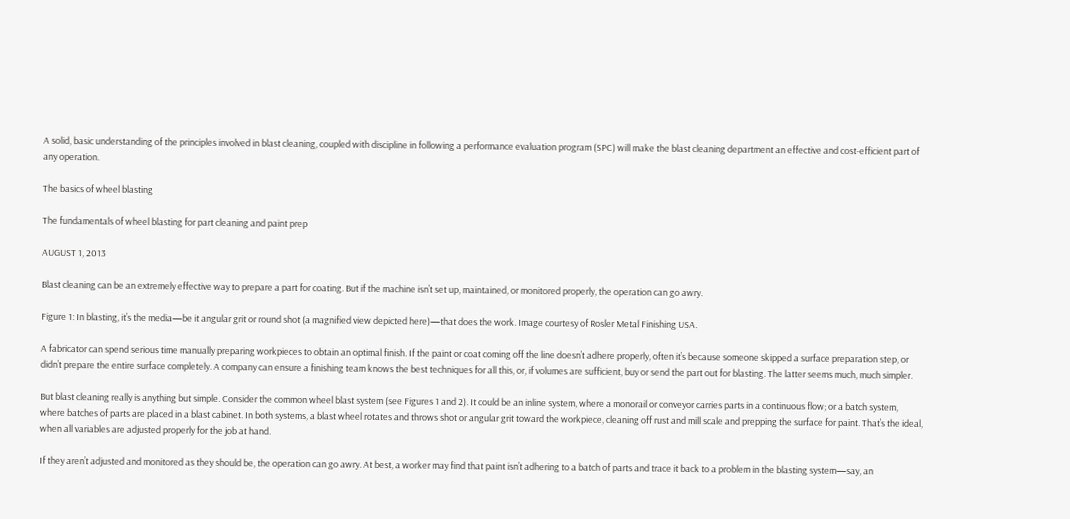A solid, basic understanding of the principles involved in blast cleaning, coupled with discipline in following a performance evaluation program (SPC) will make the blast cleaning department an effective and cost-efficient part of any operation.

The basics of wheel blasting

The fundamentals of wheel blasting for part cleaning and paint prep

AUGUST 1, 2013

Blast cleaning can be an extremely effective way to prepare a part for coating. But if the machine isn’t set up, maintained, or monitored properly, the operation can go awry.

Figure 1: In blasting, it’s the media—be it angular grit or round shot (a magnified view depicted here)—that does the work. Image courtesy of Rosler Metal Finishing USA.

A fabricator can spend serious time manually preparing workpieces to obtain an optimal finish. If the paint or coat coming off the line doesn’t adhere properly, often it’s because someone skipped a surface preparation step, or didn’t prepare the entire surface completely. A company can ensure a finishing team knows the best techniques for all this, or, if volumes are sufficient, buy or send the part out for blasting. The latter seems much, much simpler.

But blast cleaning really is anything but simple. Consider the common wheel blast system (see Figures 1 and 2). It could be an inline system, where a monorail or conveyor carries parts in a continuous flow; or a batch system, where batches of parts are placed in a blast cabinet. In both systems, a blast wheel rotates and throws shot or angular grit toward the workpiece, cleaning off rust and mill scale and prepping the surface for paint. That’s the ideal, when all variables are adjusted properly for the job at hand.

If they aren’t adjusted and monitored as they should be, the operation can go awry. At best, a worker may find that paint isn’t adhering to a batch of parts and trace it back to a problem in the blasting system—say, an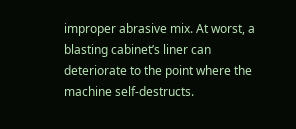improper abrasive mix. At worst, a blasting cabinet’s liner can deteriorate to the point where the machine self-destructs.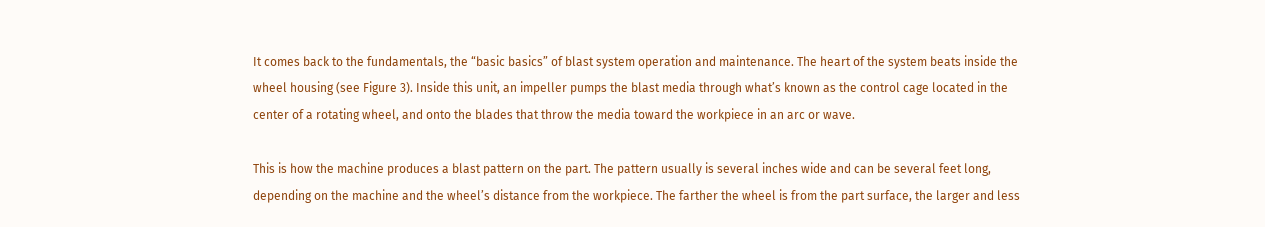It comes back to the fundamentals, the “basic basics” of blast system operation and maintenance. The heart of the system beats inside the wheel housing (see Figure 3). Inside this unit, an impeller pumps the blast media through what’s known as the control cage located in the center of a rotating wheel, and onto the blades that throw the media toward the workpiece in an arc or wave.

This is how the machine produces a blast pattern on the part. The pattern usually is several inches wide and can be several feet long, depending on the machine and the wheel’s distance from the workpiece. The farther the wheel is from the part surface, the larger and less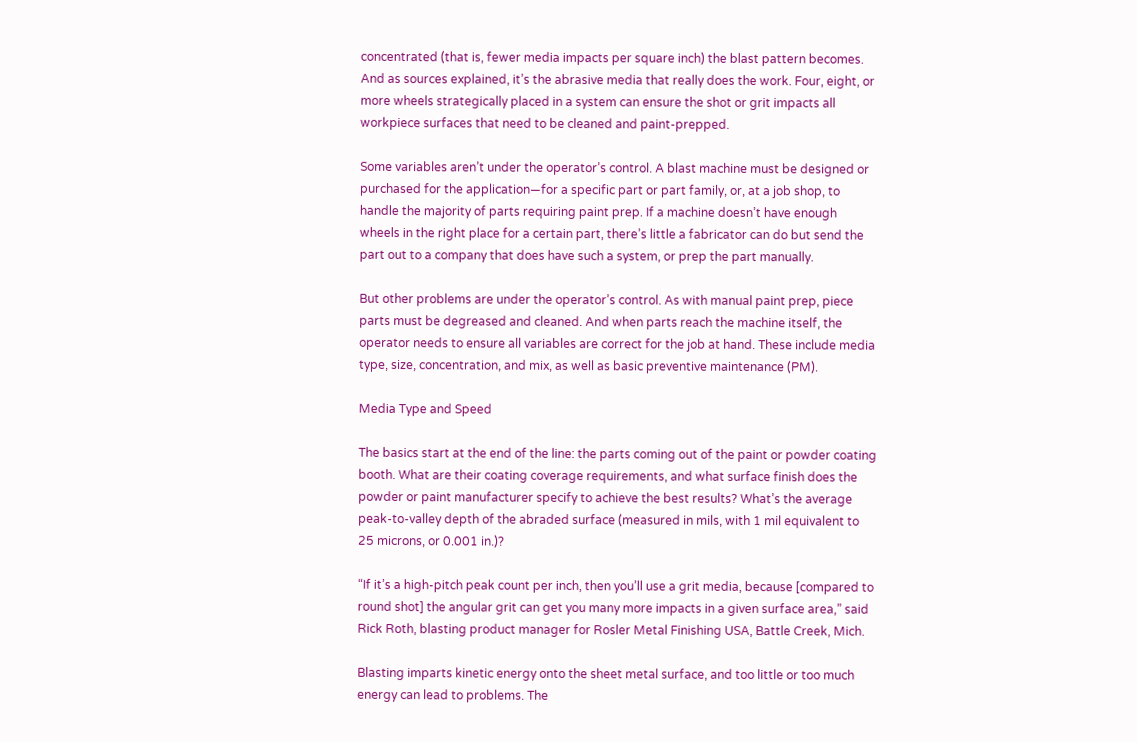concentrated (that is, fewer media impacts per square inch) the blast pattern becomes. And as sources explained, it’s the abrasive media that really does the work. Four, eight, or more wheels strategically placed in a system can ensure the shot or grit impacts all workpiece surfaces that need to be cleaned and paint-prepped.

Some variables aren’t under the operator’s control. A blast machine must be designed or purchased for the application—for a specific part or part family, or, at a job shop, to handle the majority of parts requiring paint prep. If a machine doesn’t have enough wheels in the right place for a certain part, there’s little a fabricator can do but send the part out to a company that does have such a system, or prep the part manually.

But other problems are under the operator’s control. As with manual paint prep, piece parts must be degreased and cleaned. And when parts reach the machine itself, the operator needs to ensure all variables are correct for the job at hand. These include media type, size, concentration, and mix, as well as basic preventive maintenance (PM).

Media Type and Speed

The basics start at the end of the line: the parts coming out of the paint or powder coating booth. What are their coating coverage requirements, and what surface finish does the powder or paint manufacturer specify to achieve the best results? What’s the average peak-to-valley depth of the abraded surface (measured in mils, with 1 mil equivalent to 25 microns, or 0.001 in.)?

“If it’s a high-pitch peak count per inch, then you’ll use a grit media, because [compared to round shot] the angular grit can get you many more impacts in a given surface area,” said Rick Roth, blasting product manager for Rosler Metal Finishing USA, Battle Creek, Mich.

Blasting imparts kinetic energy onto the sheet metal surface, and too little or too much energy can lead to problems. The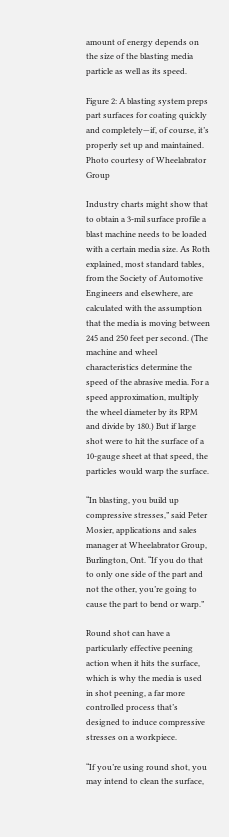amount of energy depends on the size of the blasting media particle as well as its speed.

Figure 2: A blasting system preps part surfaces for coating quickly and completely—if, of course, it’s properly set up and maintained. Photo courtesy of Wheelabrator Group

Industry charts might show that to obtain a 3-mil surface profile a blast machine needs to be loaded with a certain media size. As Roth explained, most standard tables, from the Society of Automotive Engineers and elsewhere, are calculated with the assumption that the media is moving between 245 and 250 feet per second. (The machine and wheel characteristics determine the speed of the abrasive media. For a speed approximation, multiply the wheel diameter by its RPM and divide by 180.) But if large shot were to hit the surface of a 10-gauge sheet at that speed, the particles would warp the surface.

“In blasting, you build up compressive stresses,” said Peter Mosier, applications and sales manager at Wheelabrator Group, Burlington, Ont. “If you do that to only one side of the part and not the other, you’re going to cause the part to bend or warp.”

Round shot can have a particularly effective peening action when it hits the surface, which is why the media is used in shot peening, a far more controlled process that’s designed to induce compressive stresses on a workpiece.

“If you’re using round shot, you may intend to clean the surface,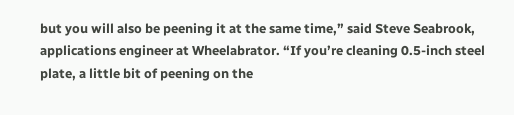but you will also be peening it at the same time,” said Steve Seabrook, applications engineer at Wheelabrator. “If you’re cleaning 0.5-inch steel plate, a little bit of peening on the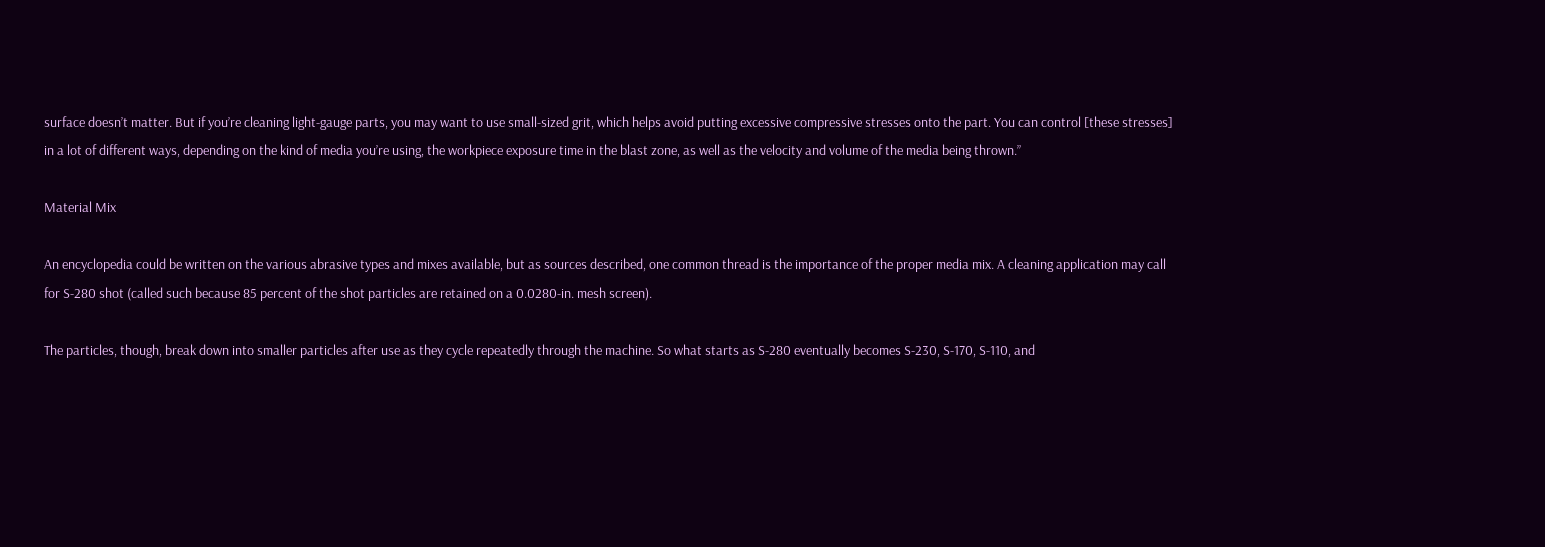surface doesn’t matter. But if you’re cleaning light-gauge parts, you may want to use small-sized grit, which helps avoid putting excessive compressive stresses onto the part. You can control [these stresses] in a lot of different ways, depending on the kind of media you’re using, the workpiece exposure time in the blast zone, as well as the velocity and volume of the media being thrown.”

Material Mix

An encyclopedia could be written on the various abrasive types and mixes available, but as sources described, one common thread is the importance of the proper media mix. A cleaning application may call for S-280 shot (called such because 85 percent of the shot particles are retained on a 0.0280-in. mesh screen).

The particles, though, break down into smaller particles after use as they cycle repeatedly through the machine. So what starts as S-280 eventually becomes S-230, S-170, S-110, and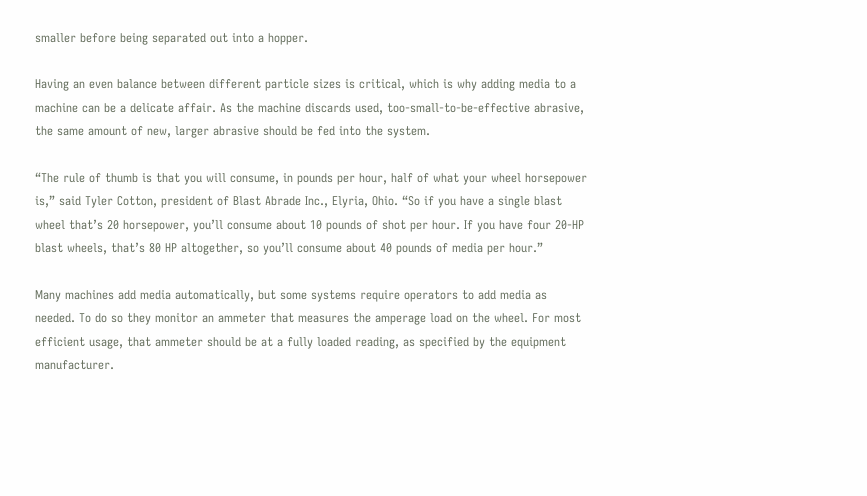smaller before being separated out into a hopper.

Having an even balance between different particle sizes is critical, which is why adding media to a machine can be a delicate affair. As the machine discards used, too-small-to-be-effective abrasive, the same amount of new, larger abrasive should be fed into the system.

“The rule of thumb is that you will consume, in pounds per hour, half of what your wheel horsepower is,” said Tyler Cotton, president of Blast Abrade Inc., Elyria, Ohio. “So if you have a single blast wheel that’s 20 horsepower, you’ll consume about 10 pounds of shot per hour. If you have four 20-HP blast wheels, that’s 80 HP altogether, so you’ll consume about 40 pounds of media per hour.”

Many machines add media automatically, but some systems require operators to add media as needed. To do so they monitor an ammeter that measures the amperage load on the wheel. For most efficient usage, that ammeter should be at a fully loaded reading, as specified by the equipment manufacturer.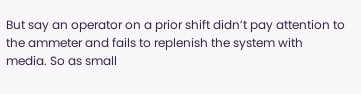But say an operator on a prior shift didn’t pay attention to the ammeter and fails to replenish the system with media. So as small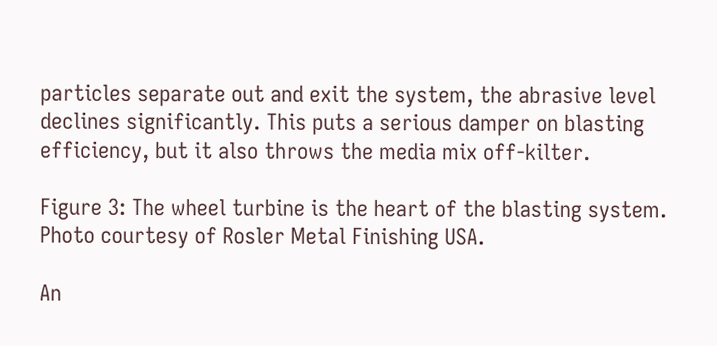particles separate out and exit the system, the abrasive level declines significantly. This puts a serious damper on blasting efficiency, but it also throws the media mix off-kilter.

Figure 3: The wheel turbine is the heart of the blasting system. Photo courtesy of Rosler Metal Finishing USA.

An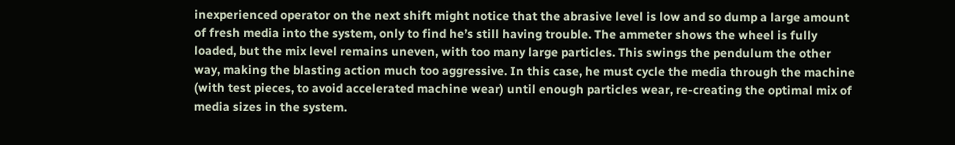inexperienced operator on the next shift might notice that the abrasive level is low and so dump a large amount of fresh media into the system, only to find he’s still having trouble. The ammeter shows the wheel is fully loaded, but the mix level remains uneven, with too many large particles. This swings the pendulum the other way, making the blasting action much too aggressive. In this case, he must cycle the media through the machine (with test pieces, to avoid accelerated machine wear) until enough particles wear, re-creating the optimal mix of media sizes in the system.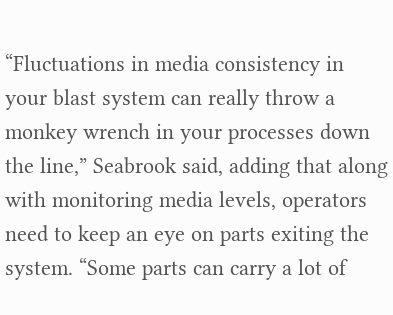“Fluctuations in media consistency in your blast system can really throw a monkey wrench in your processes down the line,” Seabrook said, adding that along with monitoring media levels, operators need to keep an eye on parts exiting the system. “Some parts can carry a lot of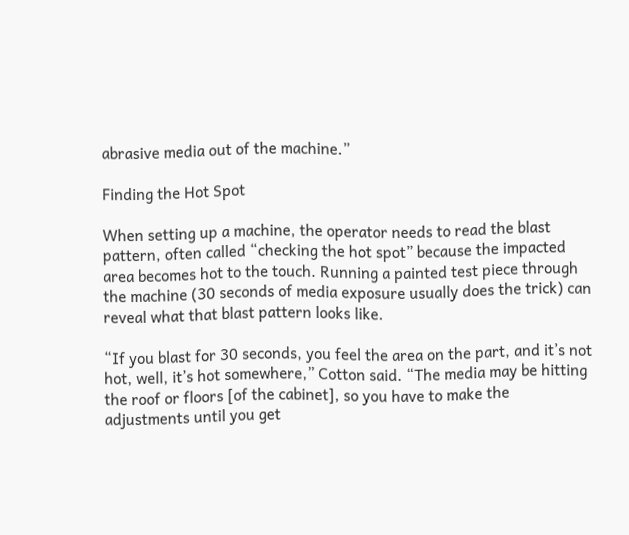abrasive media out of the machine.”

Finding the Hot Spot

When setting up a machine, the operator needs to read the blast pattern, often called “checking the hot spot” because the impacted area becomes hot to the touch. Running a painted test piece through the machine (30 seconds of media exposure usually does the trick) can reveal what that blast pattern looks like.

“If you blast for 30 seconds, you feel the area on the part, and it’s not hot, well, it’s hot somewhere,” Cotton said. “The media may be hitting the roof or floors [of the cabinet], so you have to make the adjustments until you get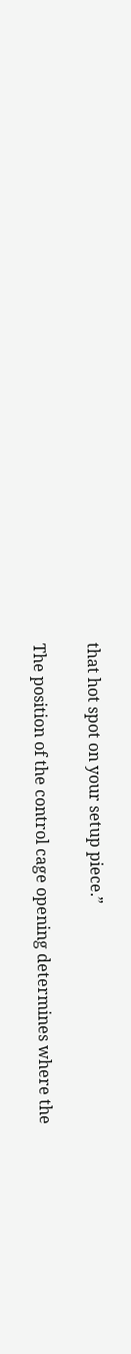that hot spot on your setup piece.”

The position of the control cage opening determines where the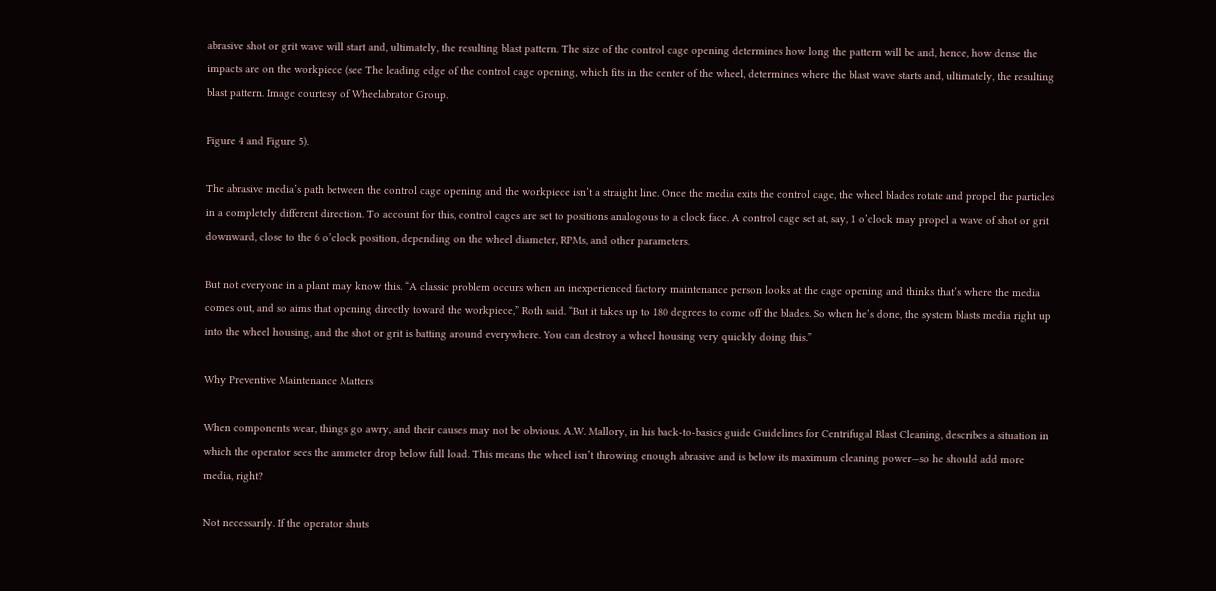abrasive shot or grit wave will start and, ultimately, the resulting blast pattern. The size of the control cage opening determines how long the pattern will be and, hence, how dense the impacts are on the workpiece (see The leading edge of the control cage opening, which fits in the center of the wheel, determines where the blast wave starts and, ultimately, the resulting blast pattern. Image courtesy of Wheelabrator Group.

Figure 4 and Figure 5).

The abrasive media’s path between the control cage opening and the workpiece isn’t a straight line. Once the media exits the control cage, the wheel blades rotate and propel the particles in a completely different direction. To account for this, control cages are set to positions analogous to a clock face. A control cage set at, say, 1 o’clock may propel a wave of shot or grit downward, close to the 6 o’clock position, depending on the wheel diameter, RPMs, and other parameters.

But not everyone in a plant may know this. “A classic problem occurs when an inexperienced factory maintenance person looks at the cage opening and thinks that’s where the media comes out, and so aims that opening directly toward the workpiece,” Roth said. “But it takes up to 180 degrees to come off the blades. So when he’s done, the system blasts media right up into the wheel housing, and the shot or grit is batting around everywhere. You can destroy a wheel housing very quickly doing this.”

Why Preventive Maintenance Matters

When components wear, things go awry, and their causes may not be obvious. A.W. Mallory, in his back-to-basics guide Guidelines for Centrifugal Blast Cleaning, describes a situation in which the operator sees the ammeter drop below full load. This means the wheel isn’t throwing enough abrasive and is below its maximum cleaning power—so he should add more media, right?

Not necessarily. If the operator shuts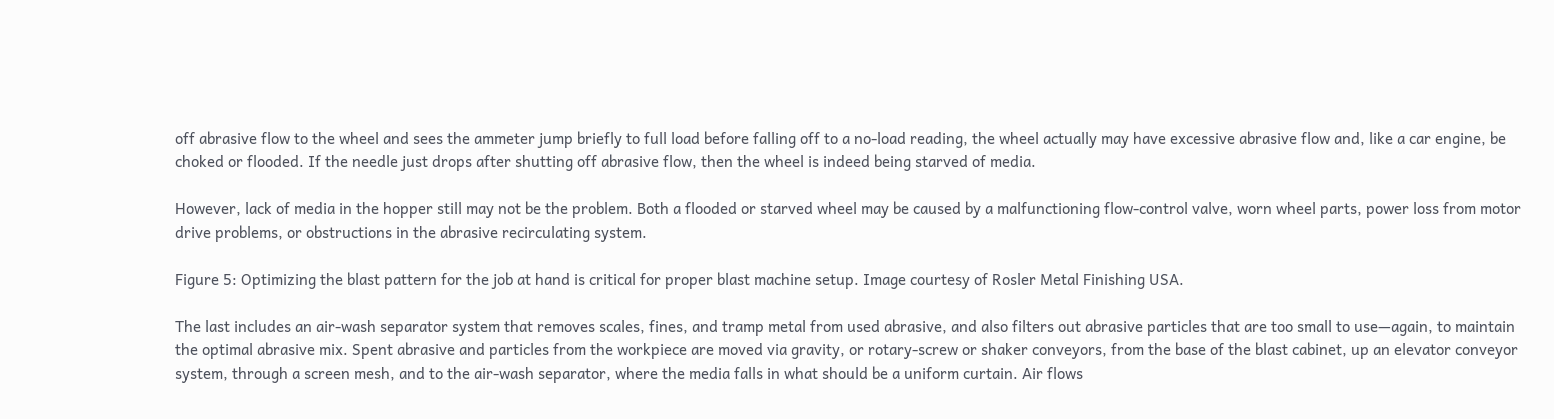off abrasive flow to the wheel and sees the ammeter jump briefly to full load before falling off to a no-load reading, the wheel actually may have excessive abrasive flow and, like a car engine, be choked or flooded. If the needle just drops after shutting off abrasive flow, then the wheel is indeed being starved of media.

However, lack of media in the hopper still may not be the problem. Both a flooded or starved wheel may be caused by a malfunctioning flow-control valve, worn wheel parts, power loss from motor drive problems, or obstructions in the abrasive recirculating system.

Figure 5: Optimizing the blast pattern for the job at hand is critical for proper blast machine setup. Image courtesy of Rosler Metal Finishing USA.

The last includes an air-wash separator system that removes scales, fines, and tramp metal from used abrasive, and also filters out abrasive particles that are too small to use—again, to maintain the optimal abrasive mix. Spent abrasive and particles from the workpiece are moved via gravity, or rotary-screw or shaker conveyors, from the base of the blast cabinet, up an elevator conveyor system, through a screen mesh, and to the air-wash separator, where the media falls in what should be a uniform curtain. Air flows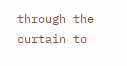through the curtain to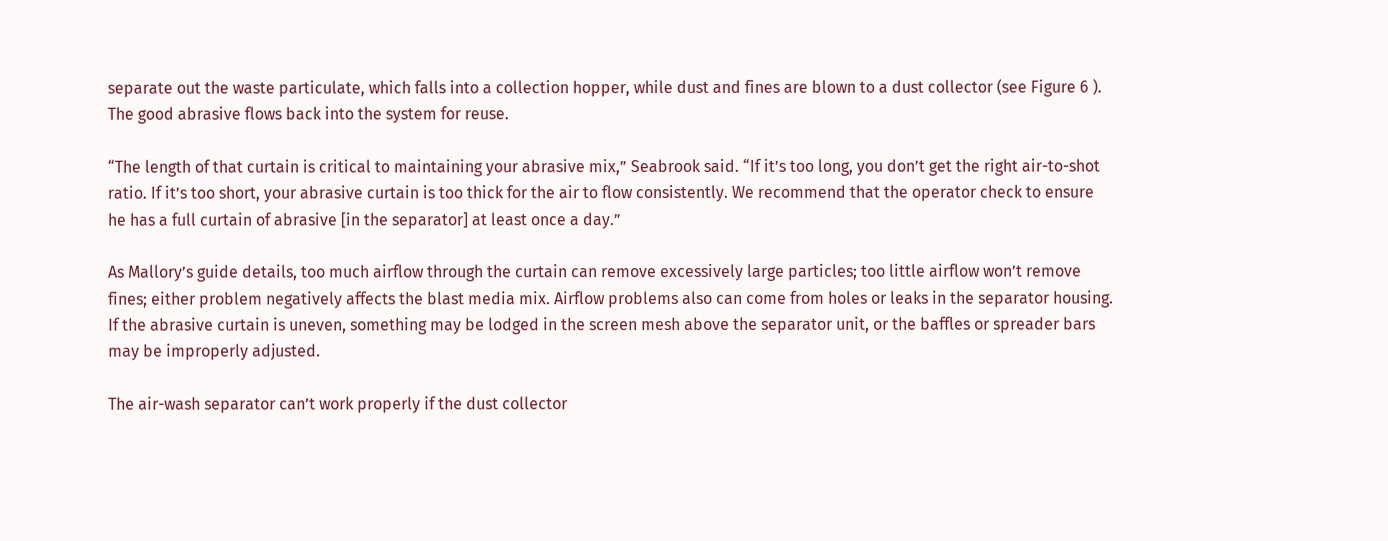separate out the waste particulate, which falls into a collection hopper, while dust and fines are blown to a dust collector (see Figure 6 ). The good abrasive flows back into the system for reuse.

“The length of that curtain is critical to maintaining your abrasive mix,” Seabrook said. “If it’s too long, you don’t get the right air-to-shot ratio. If it’s too short, your abrasive curtain is too thick for the air to flow consistently. We recommend that the operator check to ensure he has a full curtain of abrasive [in the separator] at least once a day.”

As Mallory’s guide details, too much airflow through the curtain can remove excessively large particles; too little airflow won’t remove fines; either problem negatively affects the blast media mix. Airflow problems also can come from holes or leaks in the separator housing. If the abrasive curtain is uneven, something may be lodged in the screen mesh above the separator unit, or the baffles or spreader bars may be improperly adjusted.

The air-wash separator can’t work properly if the dust collector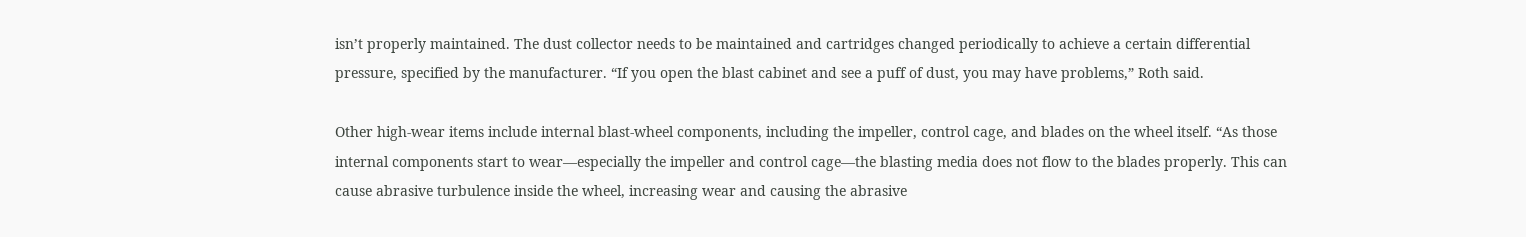isn’t properly maintained. The dust collector needs to be maintained and cartridges changed periodically to achieve a certain differential pressure, specified by the manufacturer. “If you open the blast cabinet and see a puff of dust, you may have problems,” Roth said.

Other high-wear items include internal blast-wheel components, including the impeller, control cage, and blades on the wheel itself. “As those internal components start to wear—especially the impeller and control cage—the blasting media does not flow to the blades properly. This can cause abrasive turbulence inside the wheel, increasing wear and causing the abrasive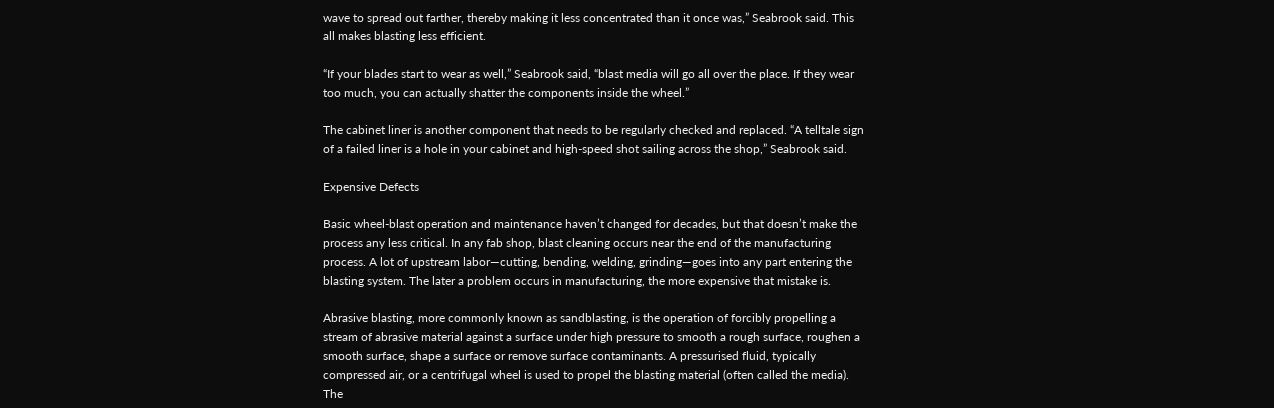wave to spread out farther, thereby making it less concentrated than it once was,” Seabrook said. This all makes blasting less efficient.

“If your blades start to wear as well,” Seabrook said, “blast media will go all over the place. If they wear too much, you can actually shatter the components inside the wheel.”

The cabinet liner is another component that needs to be regularly checked and replaced. “A telltale sign of a failed liner is a hole in your cabinet and high-speed shot sailing across the shop,” Seabrook said.

Expensive Defects

Basic wheel-blast operation and maintenance haven’t changed for decades, but that doesn’t make the process any less critical. In any fab shop, blast cleaning occurs near the end of the manufacturing process. A lot of upstream labor—cutting, bending, welding, grinding—goes into any part entering the blasting system. The later a problem occurs in manufacturing, the more expensive that mistake is.

Abrasive blasting, more commonly known as sandblasting, is the operation of forcibly propelling a stream of abrasive material against a surface under high pressure to smooth a rough surface, roughen a smooth surface, shape a surface or remove surface contaminants. A pressurised fluid, typically compressed air, or a centrifugal wheel is used to propel the blasting material (often called the media). The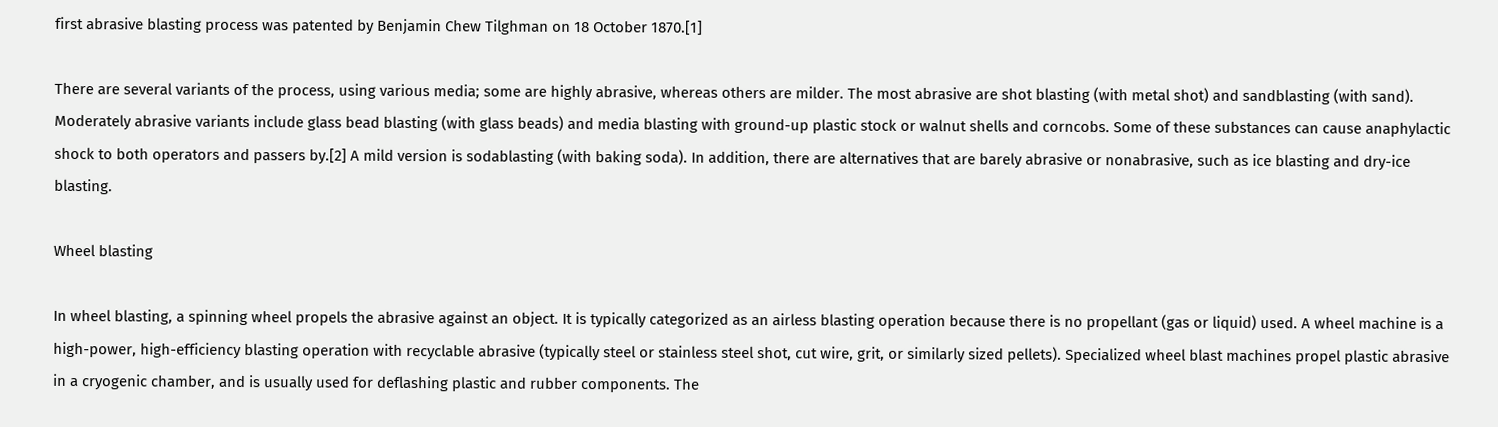first abrasive blasting process was patented by Benjamin Chew Tilghman on 18 October 1870.[1]

There are several variants of the process, using various media; some are highly abrasive, whereas others are milder. The most abrasive are shot blasting (with metal shot) and sandblasting (with sand). Moderately abrasive variants include glass bead blasting (with glass beads) and media blasting with ground-up plastic stock or walnut shells and corncobs. Some of these substances can cause anaphylactic shock to both operators and passers by.[2] A mild version is sodablasting (with baking soda). In addition, there are alternatives that are barely abrasive or nonabrasive, such as ice blasting and dry-ice blasting.

Wheel blasting

In wheel blasting, a spinning wheel propels the abrasive against an object. It is typically categorized as an airless blasting operation because there is no propellant (gas or liquid) used. A wheel machine is a high-power, high-efficiency blasting operation with recyclable abrasive (typically steel or stainless steel shot, cut wire, grit, or similarly sized pellets). Specialized wheel blast machines propel plastic abrasive in a cryogenic chamber, and is usually used for deflashing plastic and rubber components. The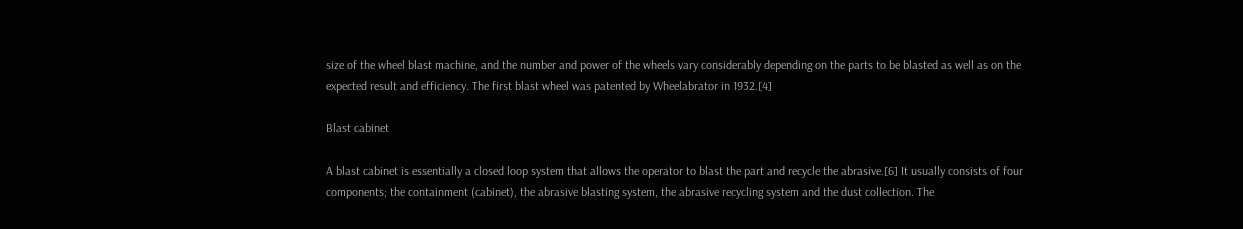size of the wheel blast machine, and the number and power of the wheels vary considerably depending on the parts to be blasted as well as on the expected result and efficiency. The first blast wheel was patented by Wheelabrator in 1932.[4]

Blast cabinet

A blast cabinet is essentially a closed loop system that allows the operator to blast the part and recycle the abrasive.[6] It usually consists of four components; the containment (cabinet), the abrasive blasting system, the abrasive recycling system and the dust collection. The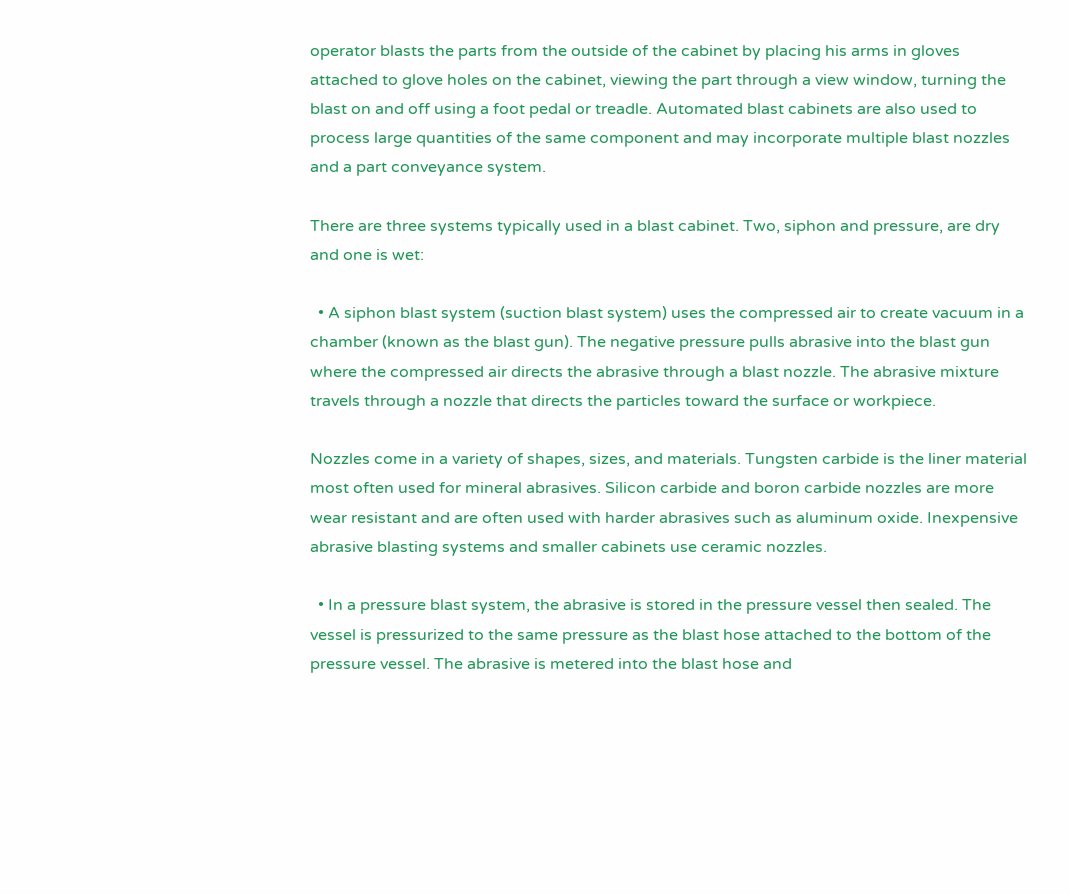operator blasts the parts from the outside of the cabinet by placing his arms in gloves attached to glove holes on the cabinet, viewing the part through a view window, turning the blast on and off using a foot pedal or treadle. Automated blast cabinets are also used to process large quantities of the same component and may incorporate multiple blast nozzles and a part conveyance system.

There are three systems typically used in a blast cabinet. Two, siphon and pressure, are dry and one is wet:

  • A siphon blast system (suction blast system) uses the compressed air to create vacuum in a chamber (known as the blast gun). The negative pressure pulls abrasive into the blast gun where the compressed air directs the abrasive through a blast nozzle. The abrasive mixture travels through a nozzle that directs the particles toward the surface or workpiece.

Nozzles come in a variety of shapes, sizes, and materials. Tungsten carbide is the liner material most often used for mineral abrasives. Silicon carbide and boron carbide nozzles are more wear resistant and are often used with harder abrasives such as aluminum oxide. Inexpensive abrasive blasting systems and smaller cabinets use ceramic nozzles.

  • In a pressure blast system, the abrasive is stored in the pressure vessel then sealed. The vessel is pressurized to the same pressure as the blast hose attached to the bottom of the pressure vessel. The abrasive is metered into the blast hose and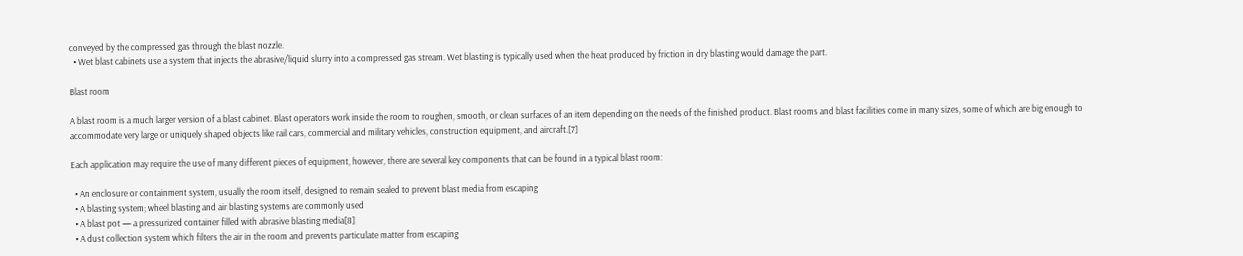conveyed by the compressed gas through the blast nozzle.
  • Wet blast cabinets use a system that injects the abrasive/liquid slurry into a compressed gas stream. Wet blasting is typically used when the heat produced by friction in dry blasting would damage the part.

Blast room

A blast room is a much larger version of a blast cabinet. Blast operators work inside the room to roughen, smooth, or clean surfaces of an item depending on the needs of the finished product. Blast rooms and blast facilities come in many sizes, some of which are big enough to accommodate very large or uniquely shaped objects like rail cars, commercial and military vehicles, construction equipment, and aircraft.[7]

Each application may require the use of many different pieces of equipment, however, there are several key components that can be found in a typical blast room:

  • An enclosure or containment system, usually the room itself, designed to remain sealed to prevent blast media from escaping
  • A blasting system; wheel blasting and air blasting systems are commonly used
  • A blast pot — a pressurized container filled with abrasive blasting media[8]
  • A dust collection system which filters the air in the room and prevents particulate matter from escaping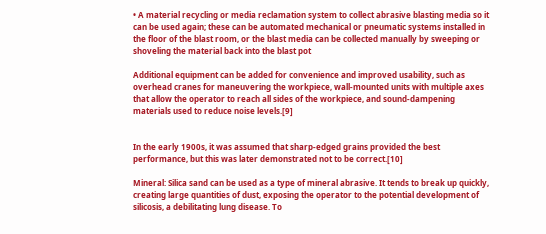• A material recycling or media reclamation system to collect abrasive blasting media so it can be used again; these can be automated mechanical or pneumatic systems installed in the floor of the blast room, or the blast media can be collected manually by sweeping or shoveling the material back into the blast pot

Additional equipment can be added for convenience and improved usability, such as overhead cranes for maneuvering the workpiece, wall-mounted units with multiple axes that allow the operator to reach all sides of the workpiece, and sound-dampening materials used to reduce noise levels.[9]


In the early 1900s, it was assumed that sharp-edged grains provided the best performance, but this was later demonstrated not to be correct.[10]

Mineral: Silica sand can be used as a type of mineral abrasive. It tends to break up quickly, creating large quantities of dust, exposing the operator to the potential development of silicosis, a debilitating lung disease. To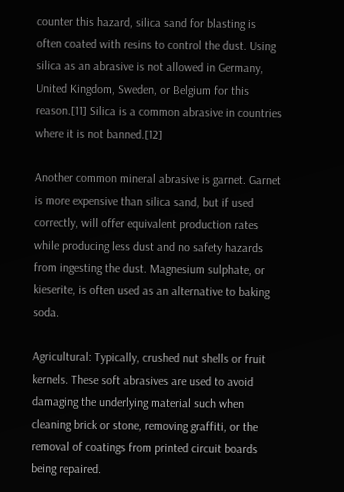counter this hazard, silica sand for blasting is often coated with resins to control the dust. Using silica as an abrasive is not allowed in Germany, United Kingdom, Sweden, or Belgium for this reason.[11] Silica is a common abrasive in countries where it is not banned.[12]

Another common mineral abrasive is garnet. Garnet is more expensive than silica sand, but if used correctly, will offer equivalent production rates while producing less dust and no safety hazards from ingesting the dust. Magnesium sulphate, or kieserite, is often used as an alternative to baking soda.

Agricultural: Typically, crushed nut shells or fruit kernels. These soft abrasives are used to avoid damaging the underlying material such when cleaning brick or stone, removing graffiti, or the removal of coatings from printed circuit boards being repaired.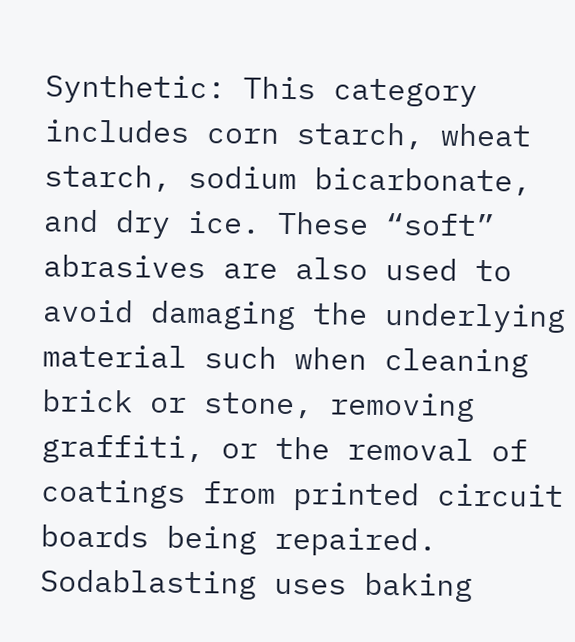Synthetic: This category includes corn starch, wheat starch, sodium bicarbonate, and dry ice. These “soft” abrasives are also used to avoid damaging the underlying material such when cleaning brick or stone, removing graffiti, or the removal of coatings from printed circuit boards being repaired. Sodablasting uses baking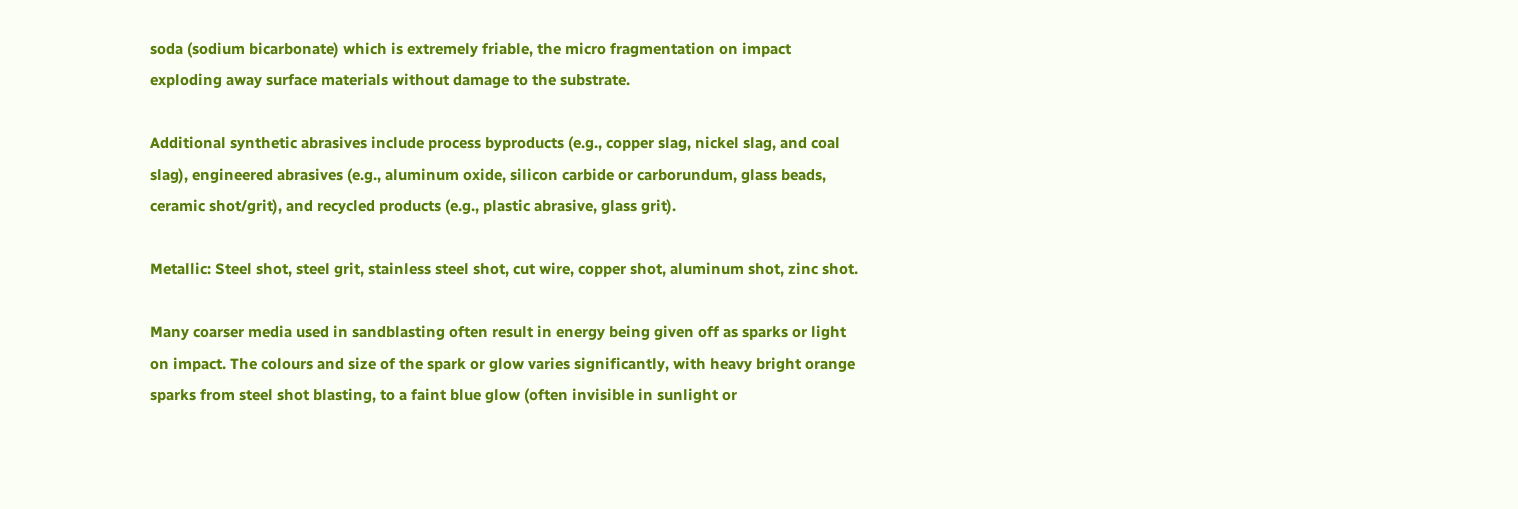soda (sodium bicarbonate) which is extremely friable, the micro fragmentation on impact exploding away surface materials without damage to the substrate.

Additional synthetic abrasives include process byproducts (e.g., copper slag, nickel slag, and coal slag), engineered abrasives (e.g., aluminum oxide, silicon carbide or carborundum, glass beads, ceramic shot/grit), and recycled products (e.g., plastic abrasive, glass grit).

Metallic: Steel shot, steel grit, stainless steel shot, cut wire, copper shot, aluminum shot, zinc shot.

Many coarser media used in sandblasting often result in energy being given off as sparks or light on impact. The colours and size of the spark or glow varies significantly, with heavy bright orange sparks from steel shot blasting, to a faint blue glow (often invisible in sunlight or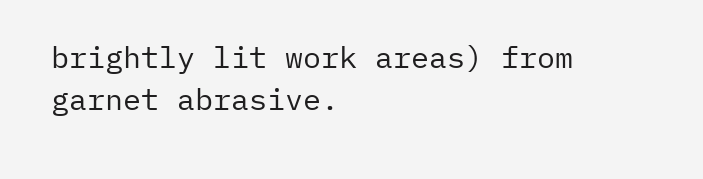brightly lit work areas) from garnet abrasive.